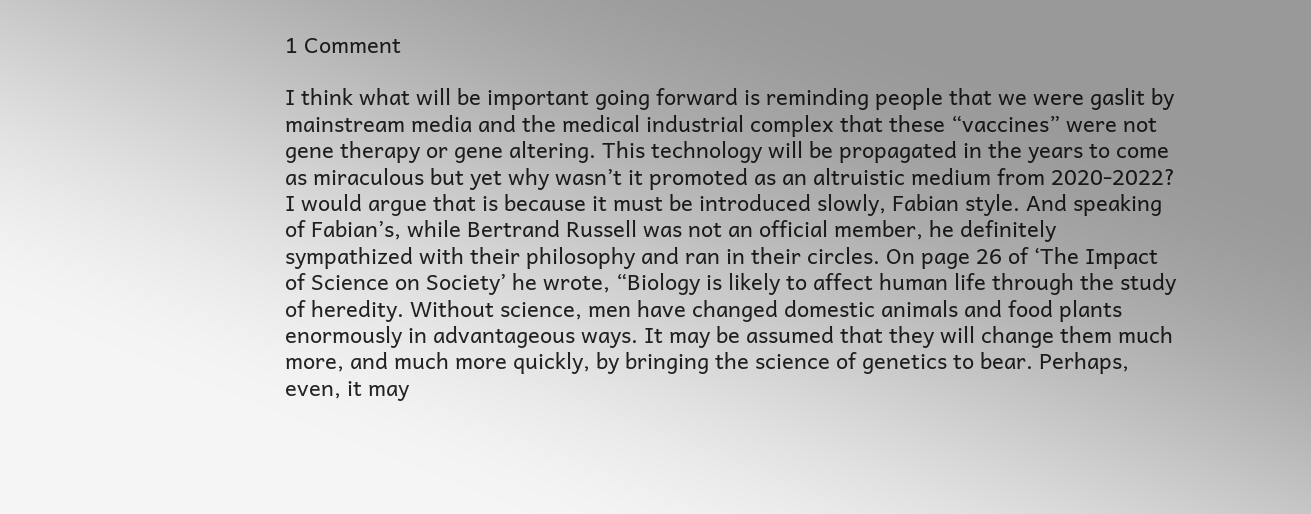1 Comment

I think what will be important going forward is reminding people that we were gaslit by mainstream media and the medical industrial complex that these “vaccines” were not gene therapy or gene altering. This technology will be propagated in the years to come as miraculous but yet why wasn’t it promoted as an altruistic medium from 2020-2022? I would argue that is because it must be introduced slowly, Fabian style. And speaking of Fabian’s, while Bertrand Russell was not an official member, he definitely sympathized with their philosophy and ran in their circles. On page 26 of ‘The Impact of Science on Society’ he wrote, “Biology is likely to affect human life through the study of heredity. Without science, men have changed domestic animals and food plants enormously in advantageous ways. It may be assumed that they will change them much more, and much more quickly, by bringing the science of genetics to bear. Perhaps, even, it may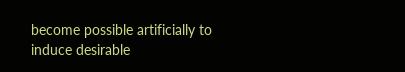become possible artificially to induce desirable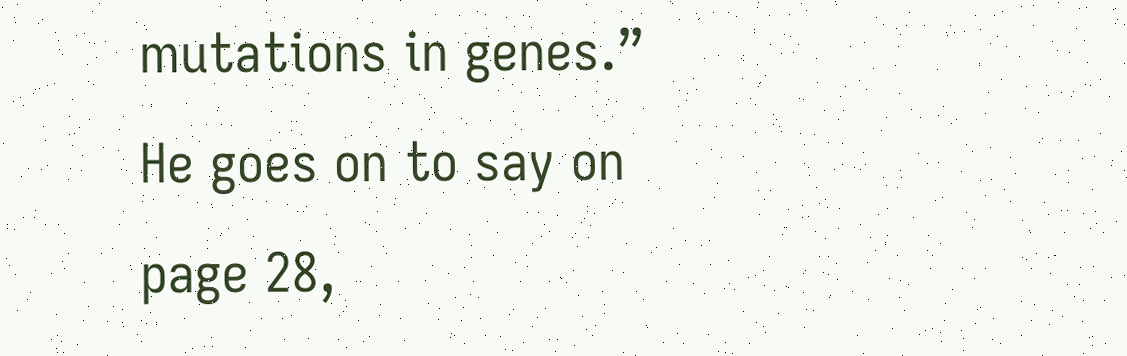mutations in genes.” He goes on to say on page 28,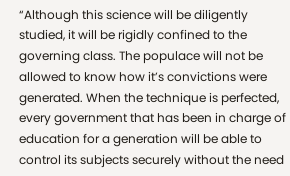“Although this science will be diligently studied, it will be rigidly confined to the governing class. The populace will not be allowed to know how it’s convictions were generated. When the technique is perfected, every government that has been in charge of education for a generation will be able to control its subjects securely without the need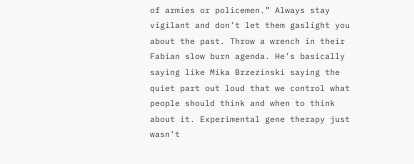of armies or policemen.” Always stay vigilant and don’t let them gaslight you about the past. Throw a wrench in their Fabian slow burn agenda. He’s basically saying like Mika Brzezinski saying the quiet part out loud that we control what people should think and when to think about it. Experimental gene therapy just wasn’t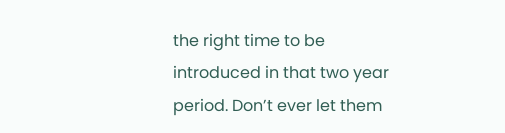the right time to be introduced in that two year period. Don’t ever let them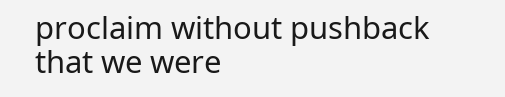proclaim without pushback that we were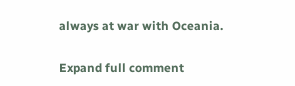always at war with Oceania.

Expand full comment